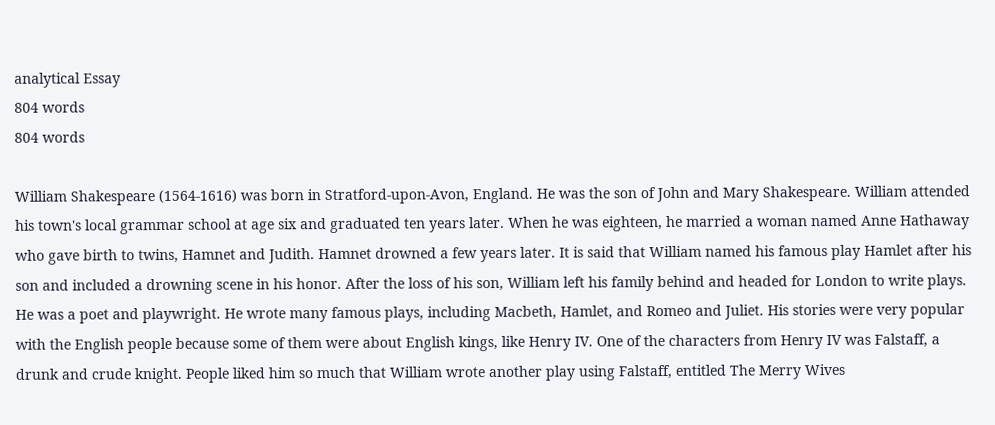analytical Essay
804 words
804 words

William Shakespeare (1564-1616) was born in Stratford-upon-Avon, England. He was the son of John and Mary Shakespeare. William attended his town's local grammar school at age six and graduated ten years later. When he was eighteen, he married a woman named Anne Hathaway who gave birth to twins, Hamnet and Judith. Hamnet drowned a few years later. It is said that William named his famous play Hamlet after his son and included a drowning scene in his honor. After the loss of his son, William left his family behind and headed for London to write plays. He was a poet and playwright. He wrote many famous plays, including Macbeth, Hamlet, and Romeo and Juliet. His stories were very popular with the English people because some of them were about English kings, like Henry IV. One of the characters from Henry IV was Falstaff, a drunk and crude knight. People liked him so much that William wrote another play using Falstaff, entitled The Merry Wives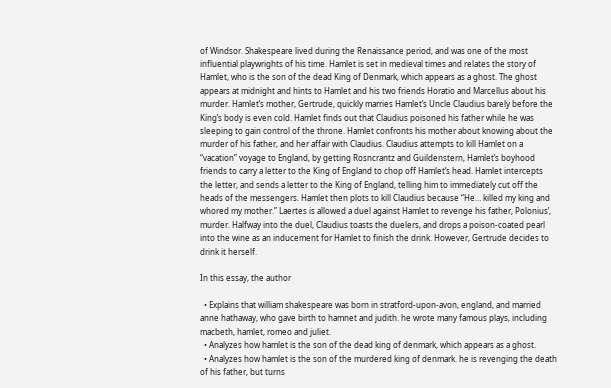of Windsor. Shakespeare lived during the Renaissance period, and was one of the most influential playwrights of his time. Hamlet is set in medieval times and relates the story of Hamlet, who is the son of the dead King of Denmark, which appears as a ghost. The ghost appears at midnight and hints to Hamlet and his two friends Horatio and Marcellus about his murder. Hamlet’s mother, Gertrude, quickly marries Hamlet’s Uncle Claudius barely before the King’s body is even cold. Hamlet finds out that Claudius poisoned his father while he was sleeping to gain control of the throne. Hamlet confronts his mother about knowing about the murder of his father, and her affair with Claudius. Claudius attempts to kill Hamlet on a “vacation” voyage to England, by getting Rosncrantz and Guildenstern, Hamlet’s boyhood friends to carry a letter to the King of England to chop off Hamlet’s head. Hamlet intercepts the letter, and sends a letter to the King of England, telling him to immediately cut off the heads of the messengers. Hamlet then plots to kill Claudius because “He… killed my king and whored my mother.” Laertes is allowed a duel against Hamlet to revenge his father, Polonius’, murder. Halfway into the duel, Claudius toasts the duelers, and drops a poison-coated pearl into the wine as an inducement for Hamlet to finish the drink. However, Gertrude decides to drink it herself.

In this essay, the author

  • Explains that william shakespeare was born in stratford-upon-avon, england, and married anne hathaway, who gave birth to hamnet and judith. he wrote many famous plays, including macbeth, hamlet, romeo and juliet.
  • Analyzes how hamlet is the son of the dead king of denmark, which appears as a ghost.
  • Analyzes how hamlet is the son of the murdered king of denmark. he is revenging the death of his father, but turns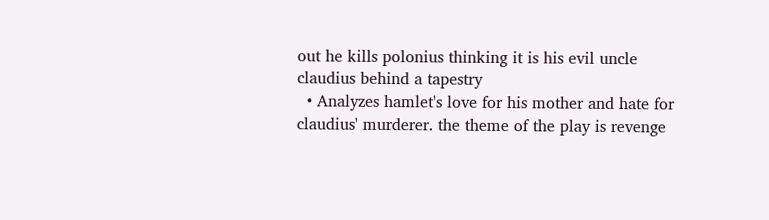out he kills polonius thinking it is his evil uncle claudius behind a tapestry
  • Analyzes hamlet's love for his mother and hate for claudius' murderer. the theme of the play is revenge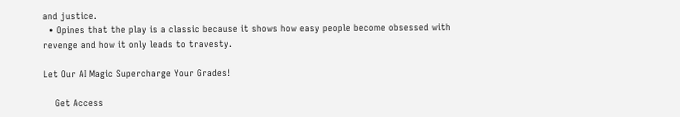and justice.
  • Opines that the play is a classic because it shows how easy people become obsessed with revenge and how it only leads to travesty.

Let Our AI Magic Supercharge Your Grades!

    Get Access